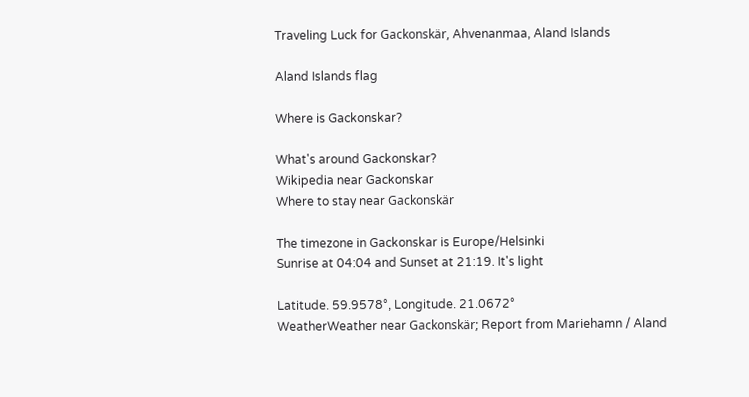Traveling Luck for Gackonskär, Ahvenanmaa, Aland Islands

Aland Islands flag

Where is Gackonskar?

What's around Gackonskar?
Wikipedia near Gackonskar
Where to stay near Gackonskär

The timezone in Gackonskar is Europe/Helsinki
Sunrise at 04:04 and Sunset at 21:19. It's light

Latitude. 59.9578°, Longitude. 21.0672°
WeatherWeather near Gackonskär; Report from Mariehamn / Aland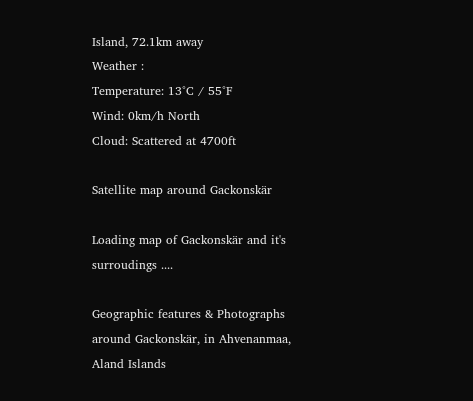Island, 72.1km away
Weather :
Temperature: 13°C / 55°F
Wind: 0km/h North
Cloud: Scattered at 4700ft

Satellite map around Gackonskär

Loading map of Gackonskär and it's surroudings ....

Geographic features & Photographs around Gackonskär, in Ahvenanmaa, Aland Islands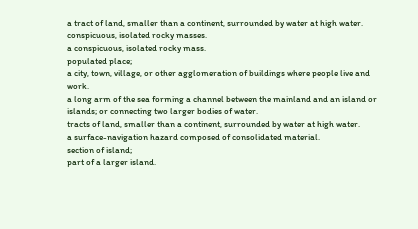a tract of land, smaller than a continent, surrounded by water at high water.
conspicuous, isolated rocky masses.
a conspicuous, isolated rocky mass.
populated place;
a city, town, village, or other agglomeration of buildings where people live and work.
a long arm of the sea forming a channel between the mainland and an island or islands; or connecting two larger bodies of water.
tracts of land, smaller than a continent, surrounded by water at high water.
a surface-navigation hazard composed of consolidated material.
section of island;
part of a larger island.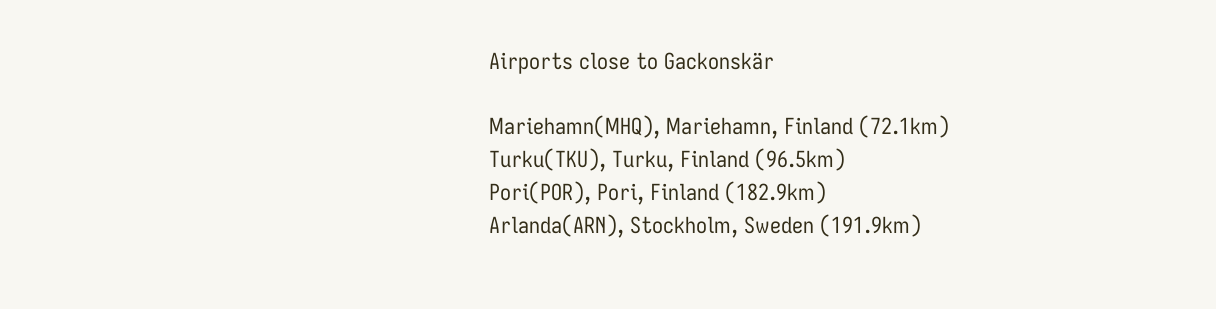Airports close to Gackonskär

Mariehamn(MHQ), Mariehamn, Finland (72.1km)
Turku(TKU), Turku, Finland (96.5km)
Pori(POR), Pori, Finland (182.9km)
Arlanda(ARN), Stockholm, Sweden (191.9km)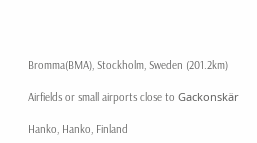Bromma(BMA), Stockholm, Sweden (201.2km)

Airfields or small airports close to Gackonskär

Hanko, Hanko, Finland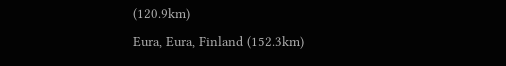(120.9km)
Eura, Eura, Finland (152.3km)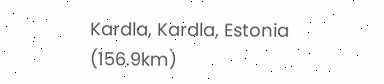Kardla, Kardla, Estonia (156.9km)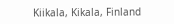Kiikala, Kikala, Finland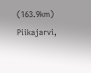(163.9km)
Piikajarvi,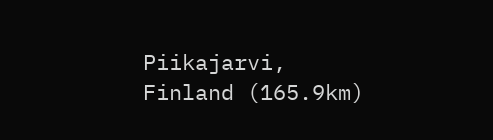Piikajarvi, Finland (165.9km)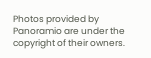Photos provided by Panoramio are under the copyright of their owners.